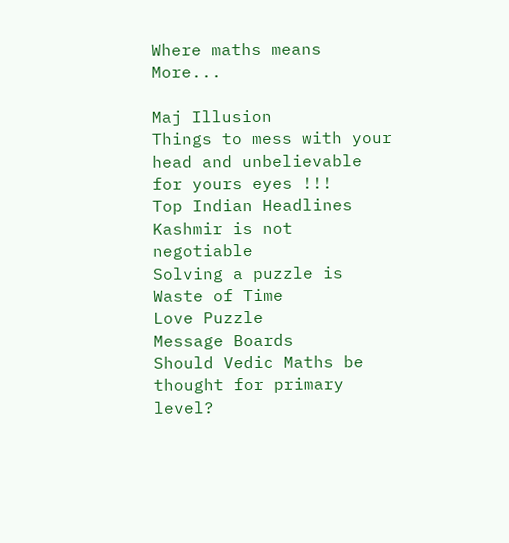Where maths means More...

Maj Illusion
Things to mess with your head and unbelievable for yours eyes !!!
Top Indian Headlines
Kashmir is not negotiable
Solving a puzzle is Waste of Time
Love Puzzle
Message Boards
Should Vedic Maths be thought for primary level?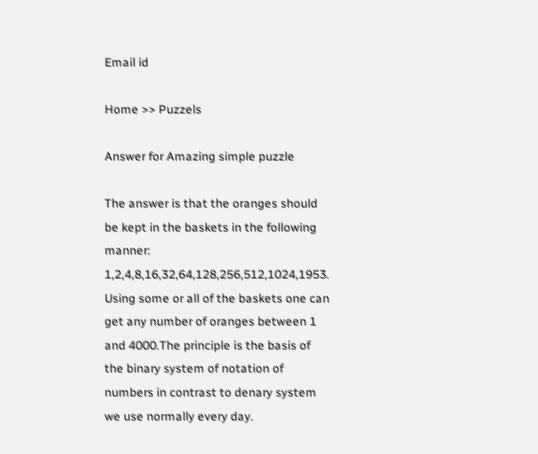Email id

Home >> Puzzels

Answer for Amazing simple puzzle

The answer is that the oranges should be kept in the baskets in the following manner: 1,2,4,8,16,32,64,128,256,512,1024,1953. Using some or all of the baskets one can get any number of oranges between 1 and 4000.The principle is the basis of the binary system of notation of numbers in contrast to denary system we use normally every day.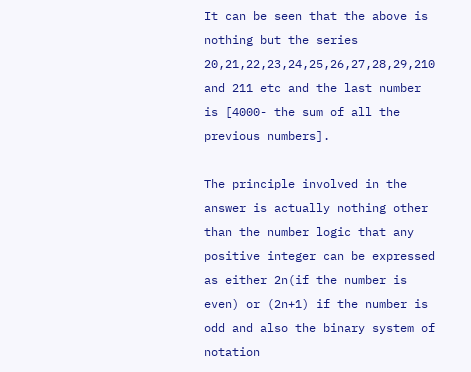It can be seen that the above is nothing but the series 20,21,22,23,24,25,26,27,28,29,210 and 211 etc and the last number is [4000- the sum of all the previous numbers].

The principle involved in the answer is actually nothing other than the number logic that any positive integer can be expressed as either 2n(if the number is even) or (2n+1) if the number is odd and also the binary system of notation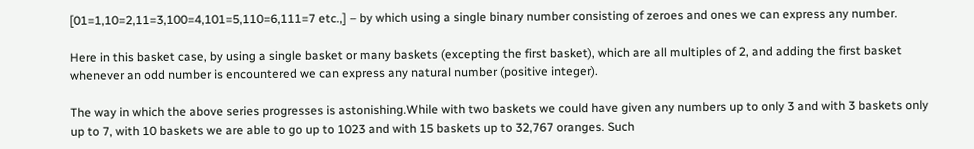[01=1,10=2,11=3,100=4,101=5,110=6,111=7 etc.,] – by which using a single binary number consisting of zeroes and ones we can express any number.

Here in this basket case, by using a single basket or many baskets (excepting the first basket), which are all multiples of 2, and adding the first basket whenever an odd number is encountered we can express any natural number (positive integer).

The way in which the above series progresses is astonishing.While with two baskets we could have given any numbers up to only 3 and with 3 baskets only up to 7, with 10 baskets we are able to go up to 1023 and with 15 baskets up to 32,767 oranges. Such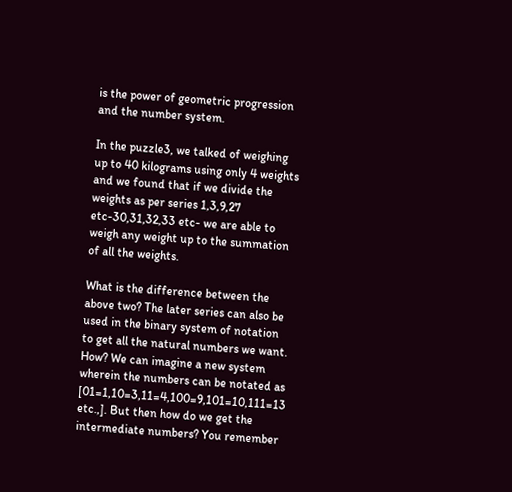is the power of geometric progression and the number system.

In the puzzle3, we talked of weighing up to 40 kilograms using only 4 weights and we found that if we divide the weights as per series 1,3,9,27 etc-30,31,32,33 etc- we are able to weigh any weight up to the summation of all the weights.

What is the difference between the above two? The later series can also be used in the binary system of notation to get all the natural numbers we want. How? We can imagine a new system wherein the numbers can be notated as [01=1,10=3,11=4,100=9,101=10,111=13 etc.,]. But then how do we get the intermediate numbers? You remember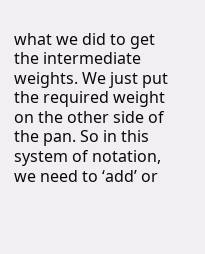what we did to get the intermediate weights. We just put the required weight on the other side of the pan. So in this system of notation, we need to ‘add’ or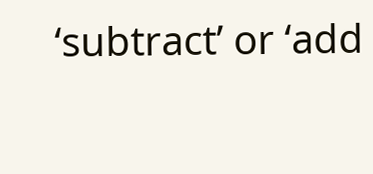‘subtract’ or ‘add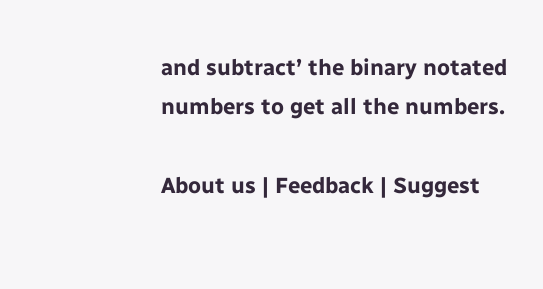and subtract’ the binary notated numbers to get all the numbers.

About us | Feedback | Suggest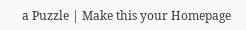a Puzzle | Make this your Homepage